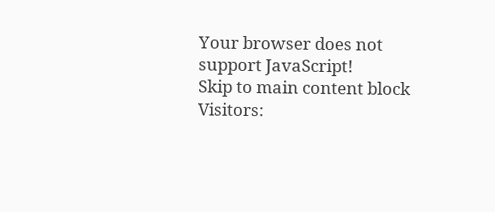Your browser does not support JavaScript!
Skip to main content block
Visitors: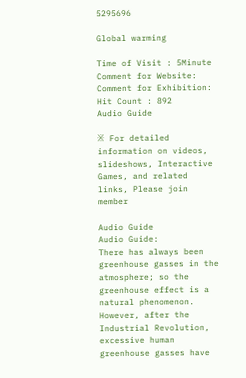5295696

Global warming

Time of Visit : 5Minute
Comment for Website:
Comment for Exhibition:
Hit Count : 892
Audio Guide

※ For detailed information on videos, slideshows, Interactive Games, and related links, Please join member

Audio Guide
Audio Guide:
There has always been greenhouse gasses in the atmosphere; so the greenhouse effect is a natural phenomenon. However, after the Industrial Revolution, excessive human greenhouse gasses have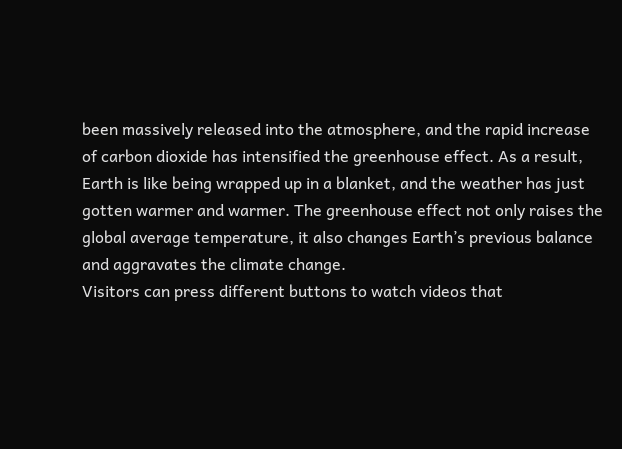been massively released into the atmosphere, and the rapid increase of carbon dioxide has intensified the greenhouse effect. As a result, Earth is like being wrapped up in a blanket, and the weather has just gotten warmer and warmer. The greenhouse effect not only raises the global average temperature, it also changes Earth’s previous balance and aggravates the climate change.
Visitors can press different buttons to watch videos that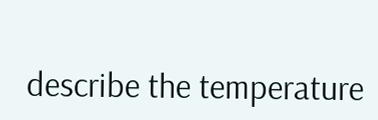describe the temperature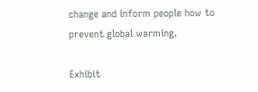change and inform people how to prevent global warming.

Exhibit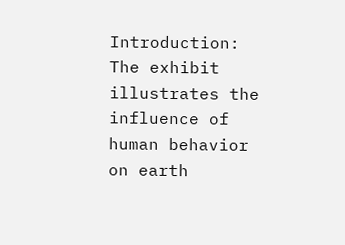Introduction:
The exhibit illustrates the influence of human behavior on earth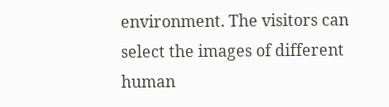environment. The visitors can select the images of different human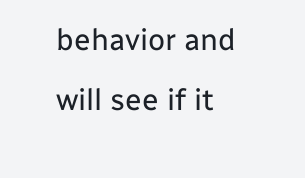behavior and will see if it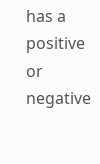has a positive or negative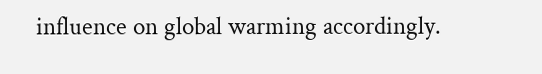influence on global warming accordingly.